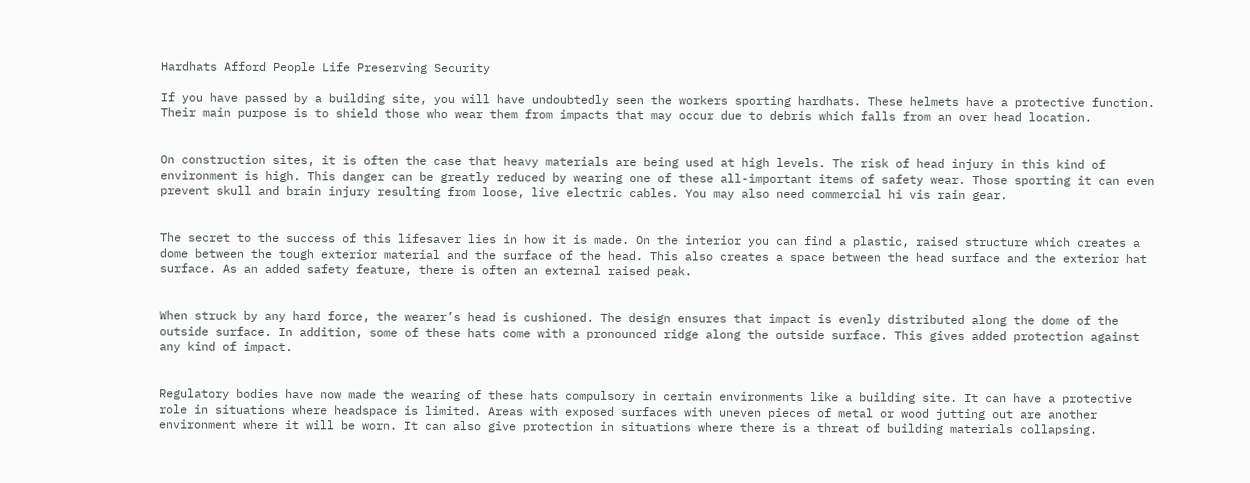Hardhats Afford People Life Preserving Security

If you have passed by a building site, you will have undoubtedly seen the workers sporting hardhats. These helmets have a protective function. Their main purpose is to shield those who wear them from impacts that may occur due to debris which falls from an over head location.


On construction sites, it is often the case that heavy materials are being used at high levels. The risk of head injury in this kind of environment is high. This danger can be greatly reduced by wearing one of these all-important items of safety wear. Those sporting it can even prevent skull and brain injury resulting from loose, live electric cables. You may also need commercial hi vis rain gear.


The secret to the success of this lifesaver lies in how it is made. On the interior you can find a plastic, raised structure which creates a dome between the tough exterior material and the surface of the head. This also creates a space between the head surface and the exterior hat surface. As an added safety feature, there is often an external raised peak.


When struck by any hard force, the wearer’s head is cushioned. The design ensures that impact is evenly distributed along the dome of the outside surface. In addition, some of these hats come with a pronounced ridge along the outside surface. This gives added protection against any kind of impact.


Regulatory bodies have now made the wearing of these hats compulsory in certain environments like a building site. It can have a protective role in situations where headspace is limited. Areas with exposed surfaces with uneven pieces of metal or wood jutting out are another environment where it will be worn. It can also give protection in situations where there is a threat of building materials collapsing.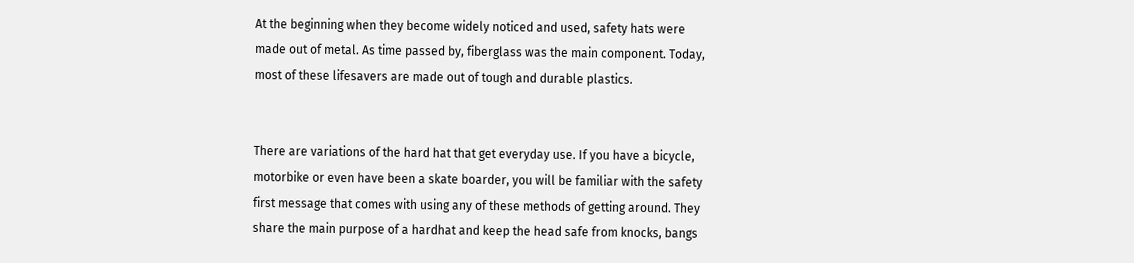At the beginning when they become widely noticed and used, safety hats were made out of metal. As time passed by, fiberglass was the main component. Today, most of these lifesavers are made out of tough and durable plastics.


There are variations of the hard hat that get everyday use. If you have a bicycle, motorbike or even have been a skate boarder, you will be familiar with the safety first message that comes with using any of these methods of getting around. They share the main purpose of a hardhat and keep the head safe from knocks, bangs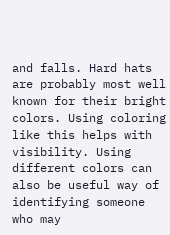and falls. Hard hats are probably most well known for their bright colors. Using coloring like this helps with visibility. Using different colors can also be useful way of identifying someone who may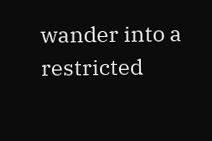wander into a restricted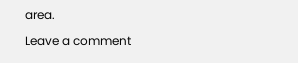area.

Leave a comment